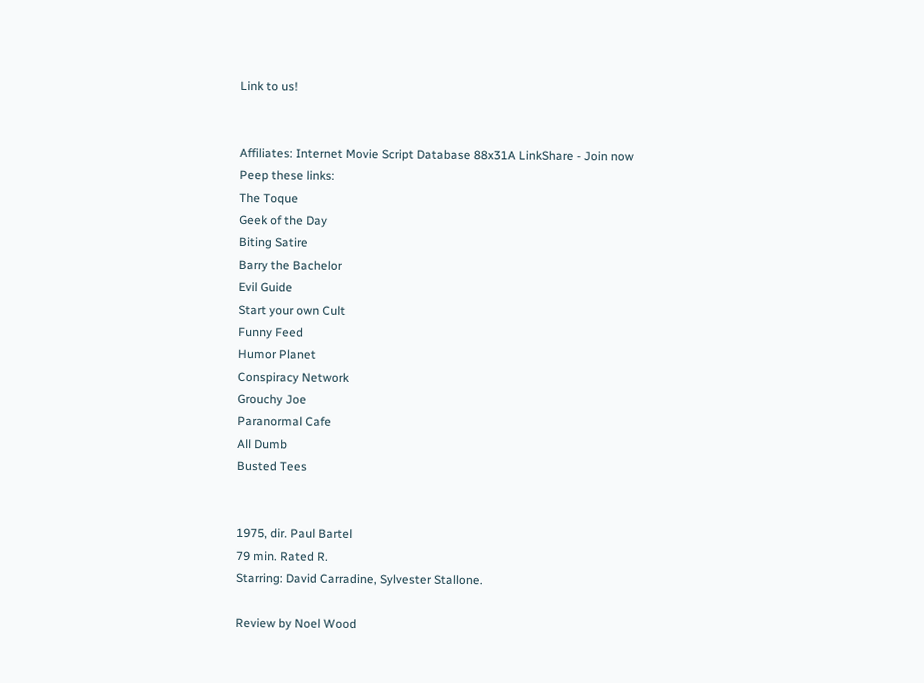Link to us!


Affiliates: Internet Movie Script Database 88x31A LinkShare - Join now
Peep these links:
The Toque
Geek of the Day
Biting Satire
Barry the Bachelor
Evil Guide
Start your own Cult
Funny Feed
Humor Planet
Conspiracy Network
Grouchy Joe
Paranormal Cafe
All Dumb
Busted Tees


1975, dir. Paul Bartel
79 min. Rated R.
Starring: David Carradine, Sylvester Stallone.

Review by Noel Wood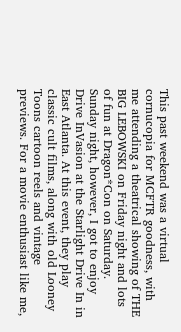This past weekend was a virtual cornucopia for MCFTR goodness, with me attending a theatrical showing of THE BIG LEBOWSKI on Friday night and lots of fun at Dragon*Con on Saturday. Sunday night, however, I got to enjoy Drive InVasion at the Starlight Drive In in East Atlanta. At this event, they play classic cult films, along with old Looney Toons cartoon reels and vintage previews. For a movie enthusiast like me,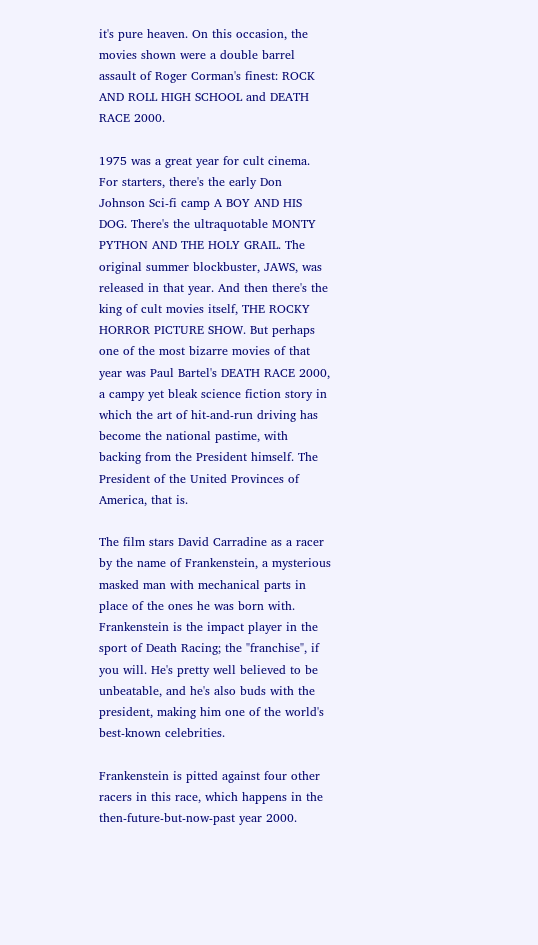it's pure heaven. On this occasion, the movies shown were a double barrel assault of Roger Corman's finest: ROCK AND ROLL HIGH SCHOOL and DEATH RACE 2000.

1975 was a great year for cult cinema. For starters, there's the early Don Johnson Sci-fi camp A BOY AND HIS DOG. There's the ultraquotable MONTY PYTHON AND THE HOLY GRAIL. The original summer blockbuster, JAWS, was released in that year. And then there's the king of cult movies itself, THE ROCKY HORROR PICTURE SHOW. But perhaps one of the most bizarre movies of that year was Paul Bartel's DEATH RACE 2000, a campy yet bleak science fiction story in which the art of hit-and-run driving has become the national pastime, with backing from the President himself. The President of the United Provinces of America, that is.

The film stars David Carradine as a racer by the name of Frankenstein, a mysterious masked man with mechanical parts in place of the ones he was born with. Frankenstein is the impact player in the sport of Death Racing; the "franchise", if you will. He's pretty well believed to be unbeatable, and he's also buds with the president, making him one of the world's best-known celebrities.

Frankenstein is pitted against four other racers in this race, which happens in the then-future-but-now-past year 2000.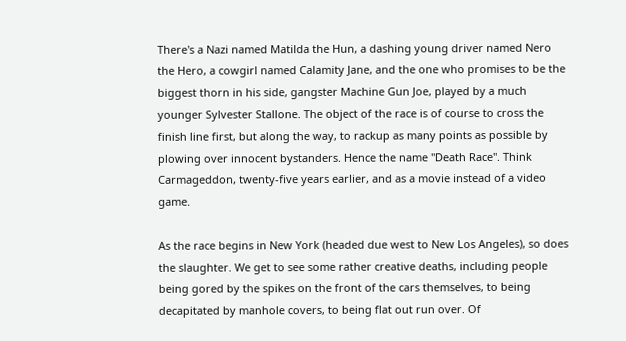There's a Nazi named Matilda the Hun, a dashing young driver named Nero the Hero, a cowgirl named Calamity Jane, and the one who promises to be the biggest thorn in his side, gangster Machine Gun Joe, played by a much younger Sylvester Stallone. The object of the race is of course to cross the finish line first, but along the way, to rackup as many points as possible by plowing over innocent bystanders. Hence the name "Death Race". Think Carmageddon, twenty-five years earlier, and as a movie instead of a video game.

As the race begins in New York (headed due west to New Los Angeles), so does the slaughter. We get to see some rather creative deaths, including people being gored by the spikes on the front of the cars themselves, to being decapitated by manhole covers, to being flat out run over. Of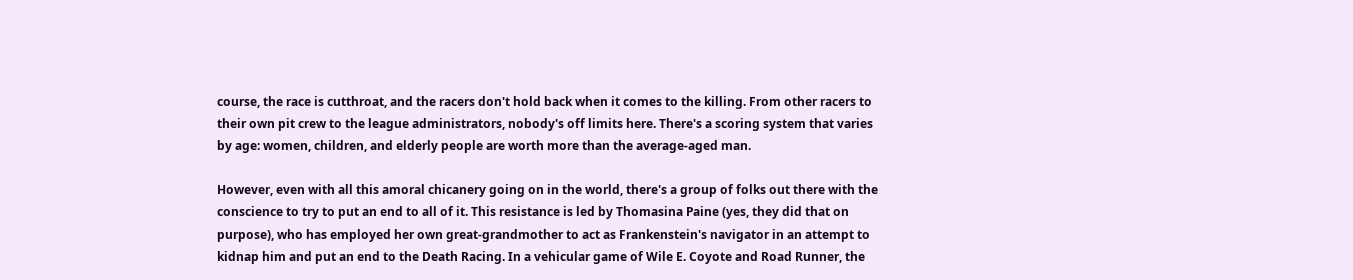course, the race is cutthroat, and the racers don't hold back when it comes to the killing. From other racers to their own pit crew to the league administrators, nobody's off limits here. There's a scoring system that varies by age: women, children, and elderly people are worth more than the average-aged man.

However, even with all this amoral chicanery going on in the world, there's a group of folks out there with the conscience to try to put an end to all of it. This resistance is led by Thomasina Paine (yes, they did that on purpose), who has employed her own great-grandmother to act as Frankenstein's navigator in an attempt to kidnap him and put an end to the Death Racing. In a vehicular game of Wile E. Coyote and Road Runner, the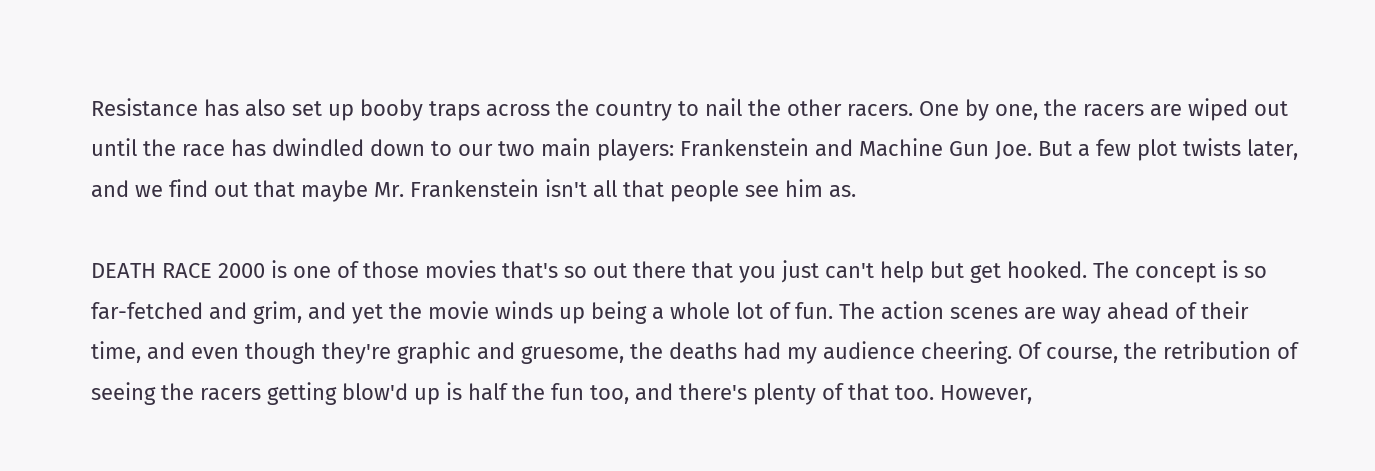Resistance has also set up booby traps across the country to nail the other racers. One by one, the racers are wiped out until the race has dwindled down to our two main players: Frankenstein and Machine Gun Joe. But a few plot twists later, and we find out that maybe Mr. Frankenstein isn't all that people see him as.

DEATH RACE 2000 is one of those movies that's so out there that you just can't help but get hooked. The concept is so far-fetched and grim, and yet the movie winds up being a whole lot of fun. The action scenes are way ahead of their time, and even though they're graphic and gruesome, the deaths had my audience cheering. Of course, the retribution of seeing the racers getting blow'd up is half the fun too, and there's plenty of that too. However,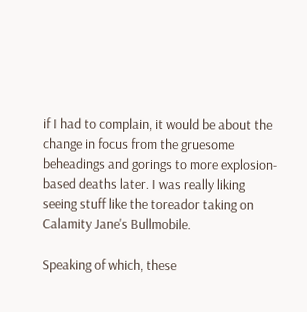if I had to complain, it would be about the change in focus from the gruesome beheadings and gorings to more explosion-based deaths later. I was really liking seeing stuff like the toreador taking on Calamity Jane's Bullmobile.

Speaking of which, these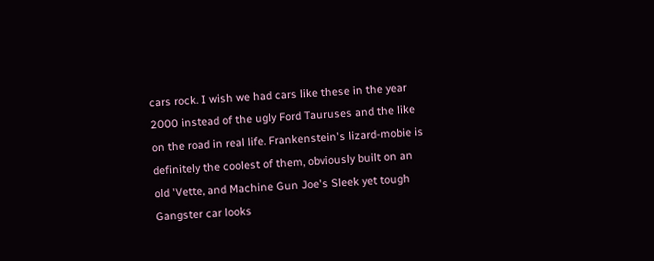cars rock. I wish we had cars like these in the year 2000 instead of the ugly Ford Tauruses and the like on the road in real life. Frankenstein's lizard-mobie is definitely the coolest of them, obviously built on an old 'Vette, and Machine Gun Joe's Sleek yet tough Gangster car looks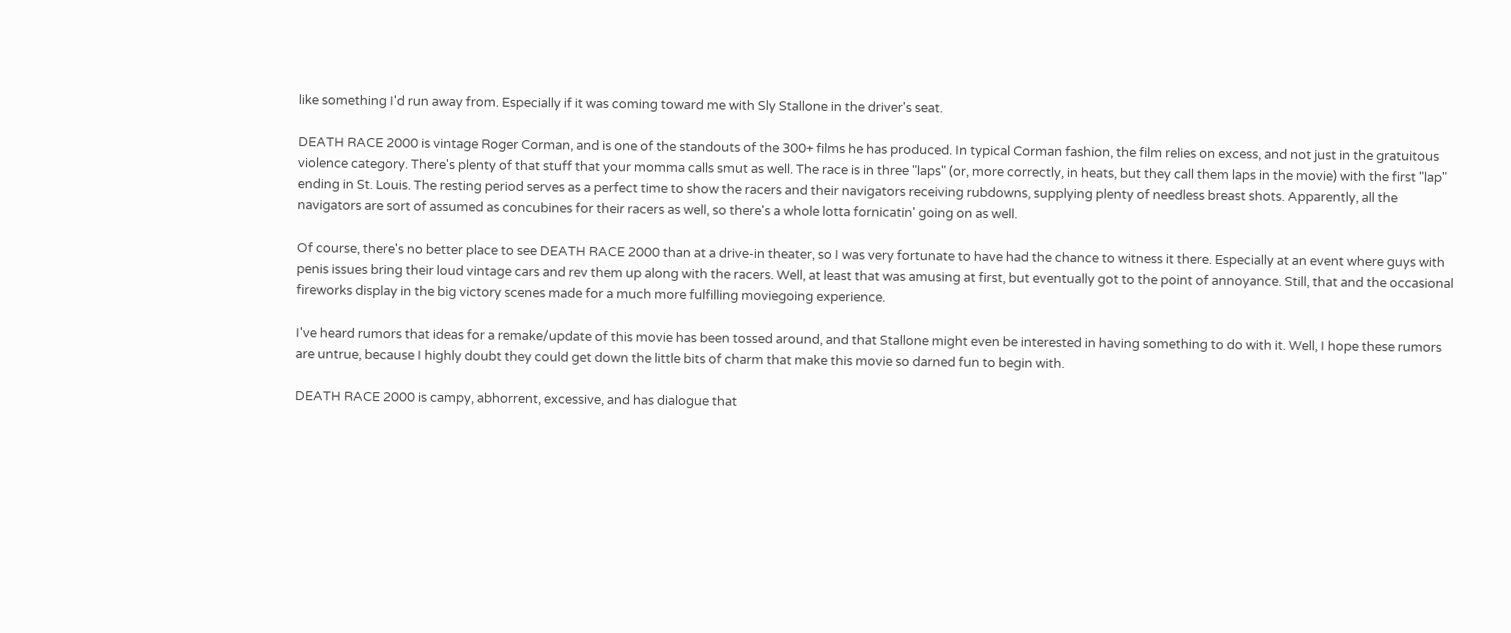like something I'd run away from. Especially if it was coming toward me with Sly Stallone in the driver's seat.

DEATH RACE 2000 is vintage Roger Corman, and is one of the standouts of the 300+ films he has produced. In typical Corman fashion, the film relies on excess, and not just in the gratuitous violence category. There's plenty of that stuff that your momma calls smut as well. The race is in three "laps" (or, more correctly, in heats, but they call them laps in the movie) with the first "lap" ending in St. Louis. The resting period serves as a perfect time to show the racers and their navigators receiving rubdowns, supplying plenty of needless breast shots. Apparently, all the navigators are sort of assumed as concubines for their racers as well, so there's a whole lotta fornicatin' going on as well.

Of course, there's no better place to see DEATH RACE 2000 than at a drive-in theater, so I was very fortunate to have had the chance to witness it there. Especially at an event where guys with penis issues bring their loud vintage cars and rev them up along with the racers. Well, at least that was amusing at first, but eventually got to the point of annoyance. Still, that and the occasional fireworks display in the big victory scenes made for a much more fulfilling moviegoing experience.

I've heard rumors that ideas for a remake/update of this movie has been tossed around, and that Stallone might even be interested in having something to do with it. Well, I hope these rumors are untrue, because I highly doubt they could get down the little bits of charm that make this movie so darned fun to begin with.

DEATH RACE 2000 is campy, abhorrent, excessive, and has dialogue that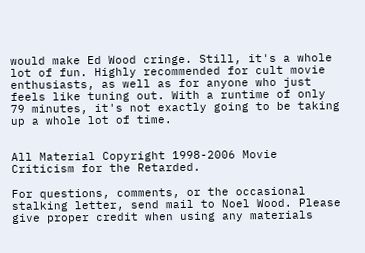would make Ed Wood cringe. Still, it's a whole lot of fun. Highly recommended for cult movie enthusiasts, as well as for anyone who just feels like tuning out. With a runtime of only 79 minutes, it's not exactly going to be taking up a whole lot of time.


All Material Copyright 1998-2006 Movie Criticism for the Retarded.

For questions, comments, or the occasional stalking letter, send mail to Noel Wood. Please give proper credit when using any materials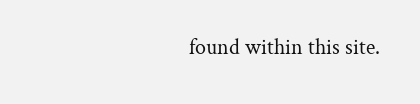found within this site.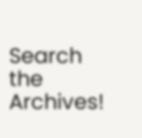Search the Archives!